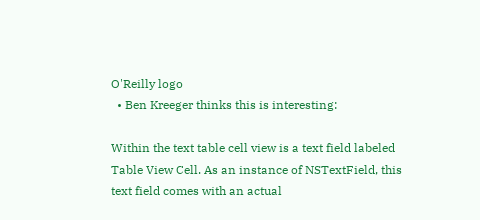O'Reilly logo
  • Ben Kreeger thinks this is interesting:

Within the text table cell view is a text field labeled Table View Cell. As an instance of NSTextField, this text field comes with an actual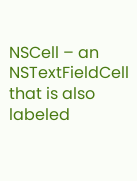NSCell – an NSTextFieldCell that is also labeled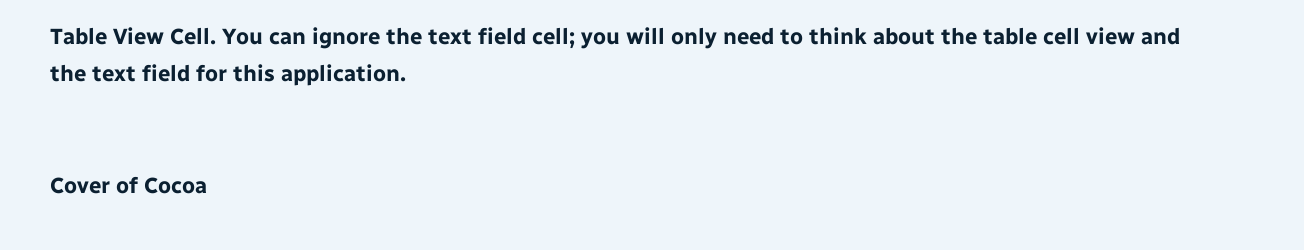Table View Cell. You can ignore the text field cell; you will only need to think about the table cell view and the text field for this application.


Cover of Cocoa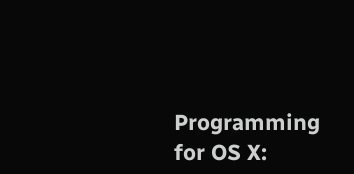Programming for OS X: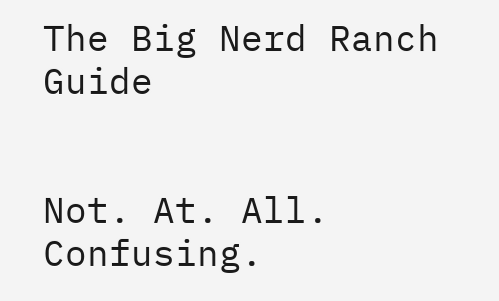The Big Nerd Ranch Guide


Not. At. All. Confusing.